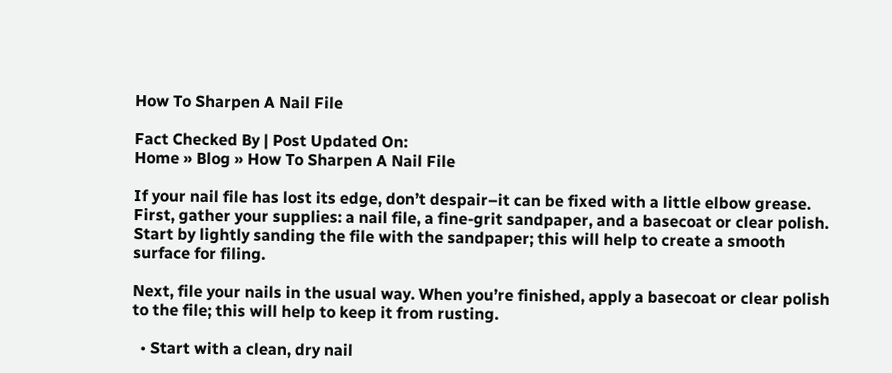How To Sharpen A Nail File

Fact Checked By | Post Updated On:
Home » Blog » How To Sharpen A Nail File

If your nail file has lost its edge, don’t despair–it can be fixed with a little elbow grease. First, gather your supplies: a nail file, a fine-grit sandpaper, and a basecoat or clear polish. Start by lightly sanding the file with the sandpaper; this will help to create a smooth surface for filing.

Next, file your nails in the usual way. When you’re finished, apply a basecoat or clear polish to the file; this will help to keep it from rusting.

  • Start with a clean, dry nail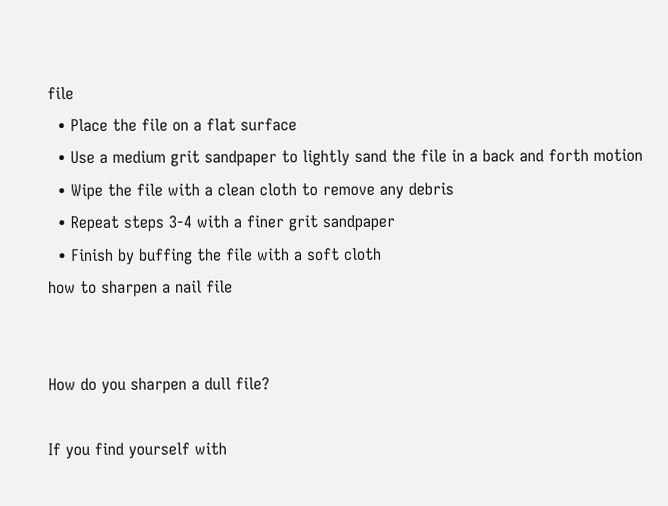file
  • Place the file on a flat surface
  • Use a medium grit sandpaper to lightly sand the file in a back and forth motion
  • Wipe the file with a clean cloth to remove any debris
  • Repeat steps 3-4 with a finer grit sandpaper
  • Finish by buffing the file with a soft cloth
how to sharpen a nail file


How do you sharpen a dull file?

If you find yourself with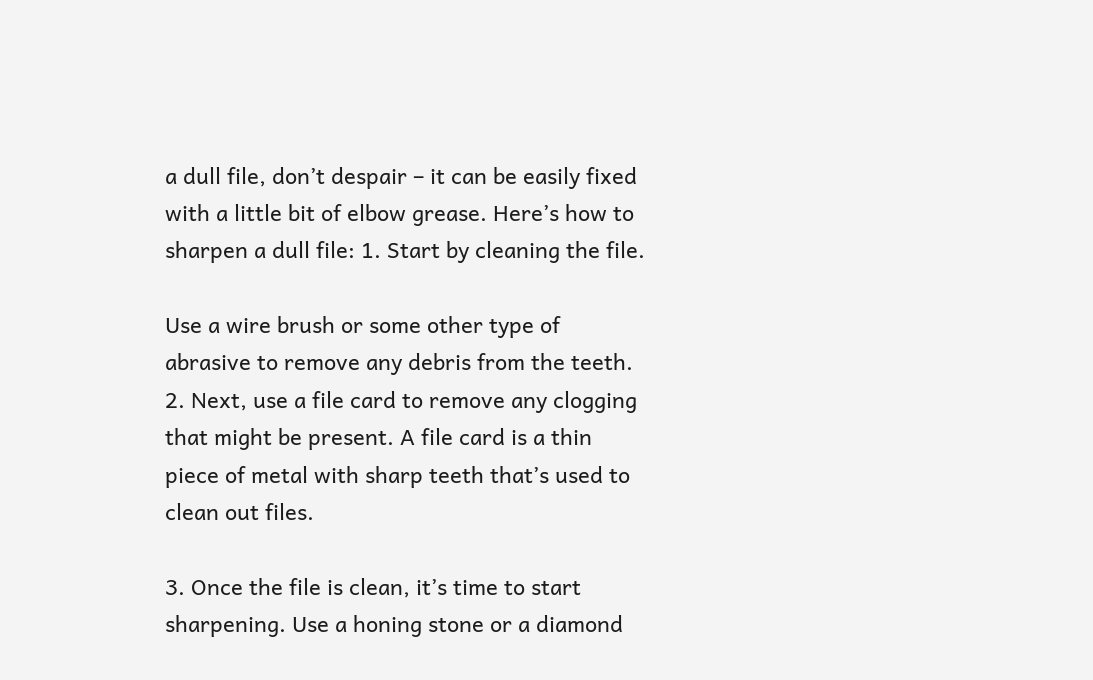a dull file, don’t despair – it can be easily fixed with a little bit of elbow grease. Here’s how to sharpen a dull file: 1. Start by cleaning the file.

Use a wire brush or some other type of abrasive to remove any debris from the teeth. 2. Next, use a file card to remove any clogging that might be present. A file card is a thin piece of metal with sharp teeth that’s used to clean out files.

3. Once the file is clean, it’s time to start sharpening. Use a honing stone or a diamond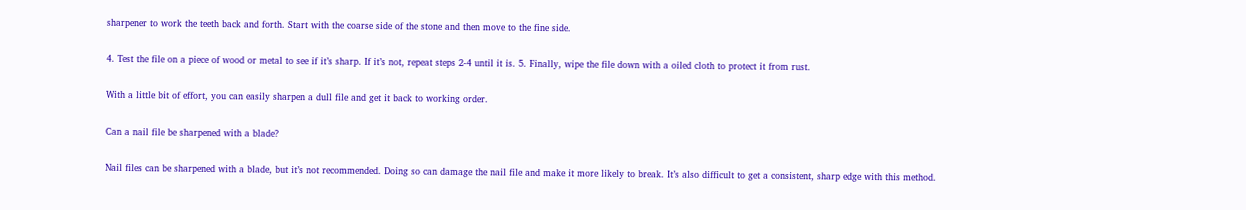sharpener to work the teeth back and forth. Start with the coarse side of the stone and then move to the fine side.

4. Test the file on a piece of wood or metal to see if it’s sharp. If it’s not, repeat steps 2-4 until it is. 5. Finally, wipe the file down with a oiled cloth to protect it from rust.

With a little bit of effort, you can easily sharpen a dull file and get it back to working order.

Can a nail file be sharpened with a blade?

Nail files can be sharpened with a blade, but it’s not recommended. Doing so can damage the nail file and make it more likely to break. It’s also difficult to get a consistent, sharp edge with this method.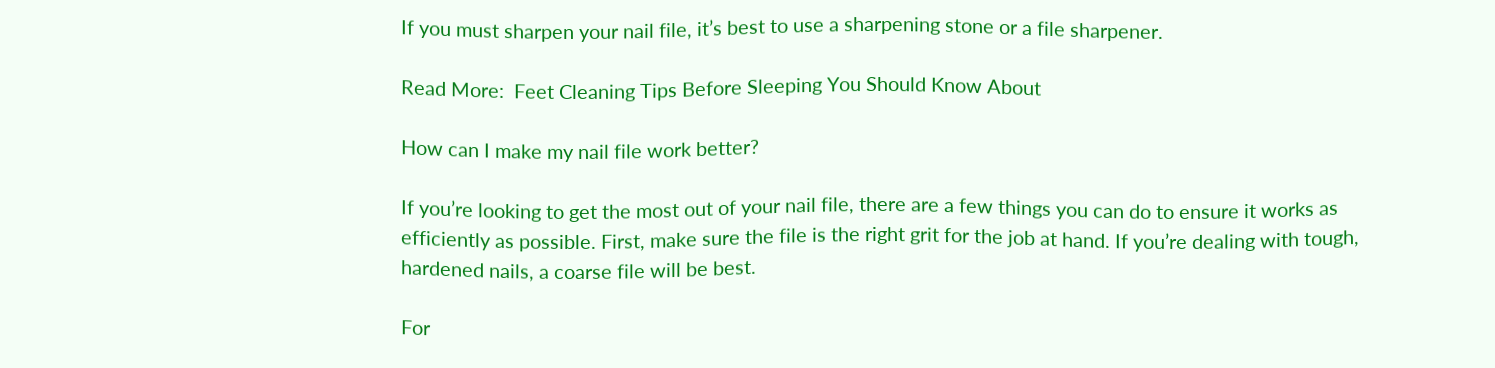If you must sharpen your nail file, it’s best to use a sharpening stone or a file sharpener.

Read More:  Feet Cleaning Tips Before Sleeping You Should Know About

How can I make my nail file work better?

If you’re looking to get the most out of your nail file, there are a few things you can do to ensure it works as efficiently as possible. First, make sure the file is the right grit for the job at hand. If you’re dealing with tough, hardened nails, a coarse file will be best.

For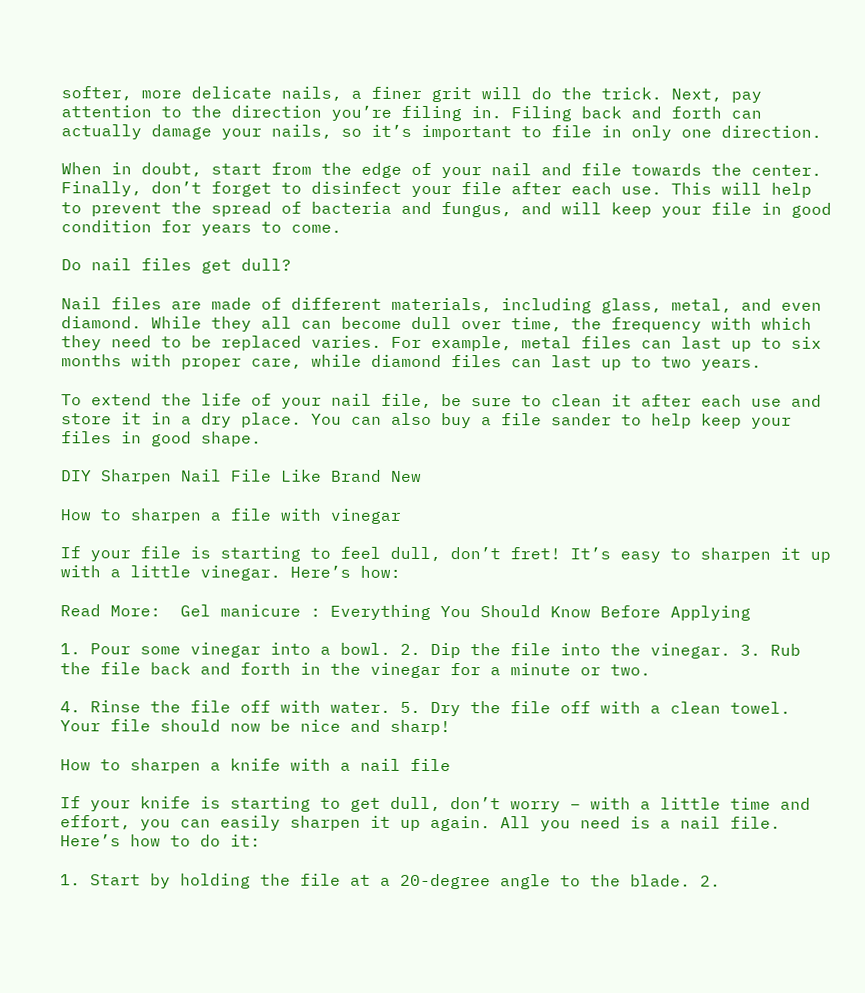softer, more delicate nails, a finer grit will do the trick. Next, pay attention to the direction you’re filing in. Filing back and forth can actually damage your nails, so it’s important to file in only one direction.

When in doubt, start from the edge of your nail and file towards the center. Finally, don’t forget to disinfect your file after each use. This will help to prevent the spread of bacteria and fungus, and will keep your file in good condition for years to come.

Do nail files get dull?

Nail files are made of different materials, including glass, metal, and even diamond. While they all can become dull over time, the frequency with which they need to be replaced varies. For example, metal files can last up to six months with proper care, while diamond files can last up to two years.

To extend the life of your nail file, be sure to clean it after each use and store it in a dry place. You can also buy a file sander to help keep your files in good shape.

DIY Sharpen Nail File Like Brand New

How to sharpen a file with vinegar

If your file is starting to feel dull, don’t fret! It’s easy to sharpen it up with a little vinegar. Here’s how:

Read More:  Gel manicure : Everything You Should Know Before Applying

1. Pour some vinegar into a bowl. 2. Dip the file into the vinegar. 3. Rub the file back and forth in the vinegar for a minute or two.

4. Rinse the file off with water. 5. Dry the file off with a clean towel. Your file should now be nice and sharp!

How to sharpen a knife with a nail file

If your knife is starting to get dull, don’t worry – with a little time and effort, you can easily sharpen it up again. All you need is a nail file. Here’s how to do it:

1. Start by holding the file at a 20-degree angle to the blade. 2.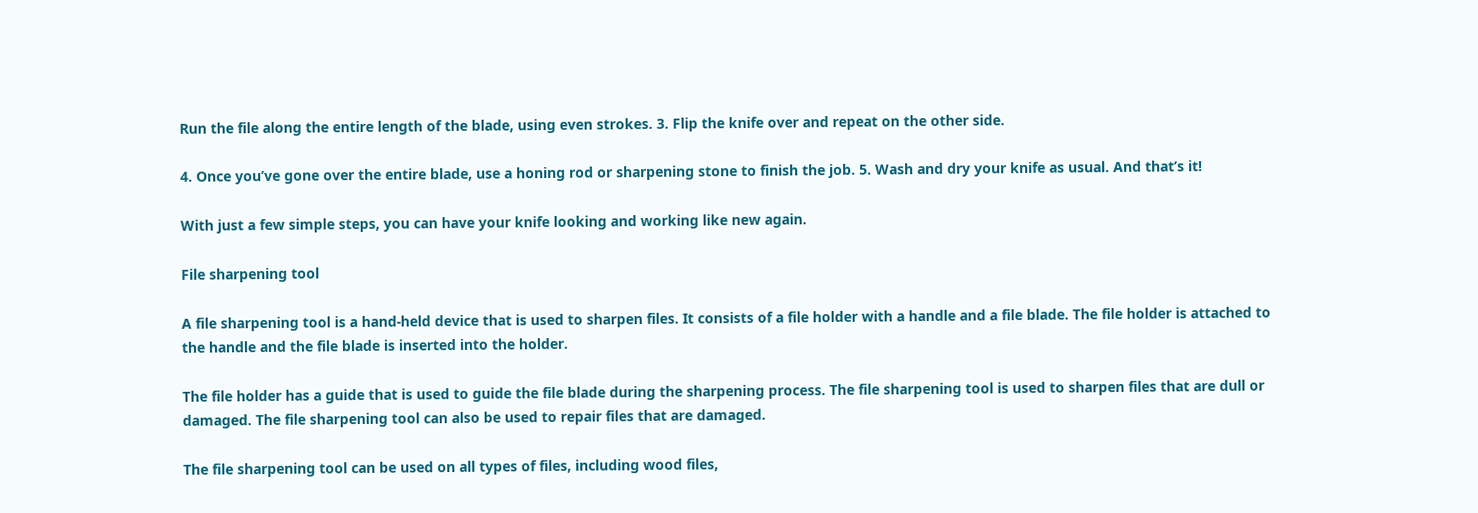Run the file along the entire length of the blade, using even strokes. 3. Flip the knife over and repeat on the other side.

4. Once you’ve gone over the entire blade, use a honing rod or sharpening stone to finish the job. 5. Wash and dry your knife as usual. And that’s it!

With just a few simple steps, you can have your knife looking and working like new again.

File sharpening tool

A file sharpening tool is a hand-held device that is used to sharpen files. It consists of a file holder with a handle and a file blade. The file holder is attached to the handle and the file blade is inserted into the holder.

The file holder has a guide that is used to guide the file blade during the sharpening process. The file sharpening tool is used to sharpen files that are dull or damaged. The file sharpening tool can also be used to repair files that are damaged.

The file sharpening tool can be used on all types of files, including wood files,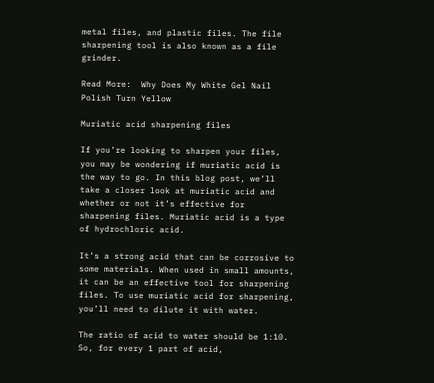metal files, and plastic files. The file sharpening tool is also known as a file grinder.

Read More:  Why Does My White Gel Nail Polish Turn Yellow

Muriatic acid sharpening files

If you’re looking to sharpen your files, you may be wondering if muriatic acid is the way to go. In this blog post, we’ll take a closer look at muriatic acid and whether or not it’s effective for sharpening files. Muriatic acid is a type of hydrochloric acid.

It’s a strong acid that can be corrosive to some materials. When used in small amounts, it can be an effective tool for sharpening files. To use muriatic acid for sharpening, you’ll need to dilute it with water.

The ratio of acid to water should be 1:10. So, for every 1 part of acid,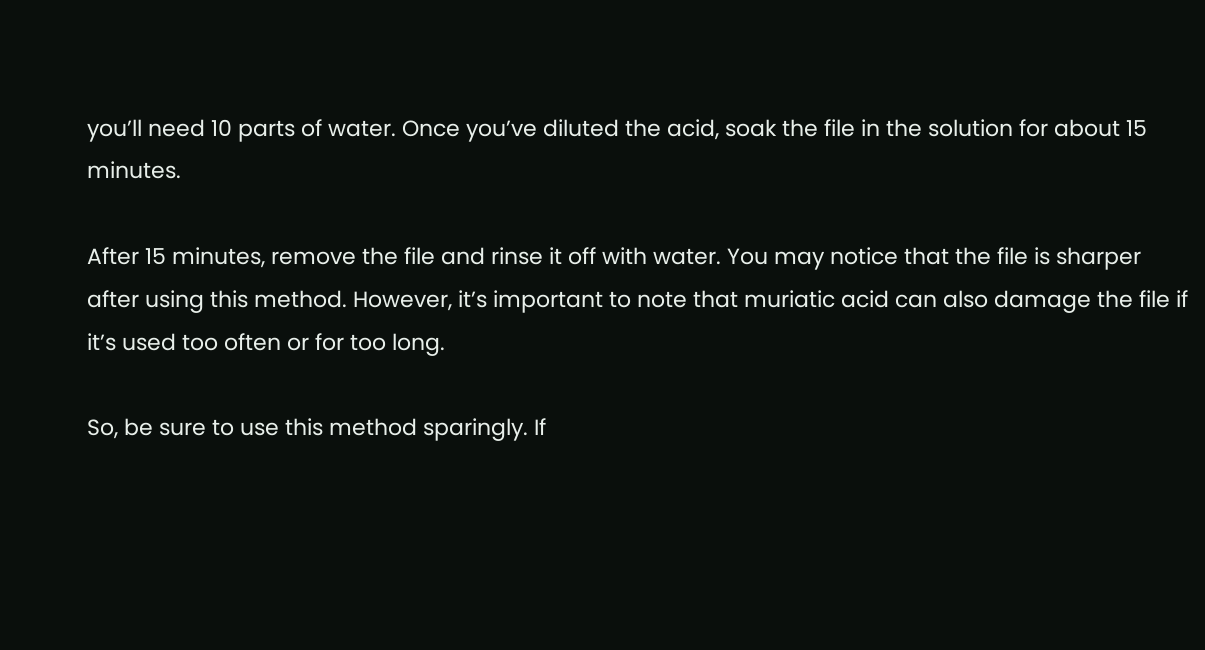you’ll need 10 parts of water. Once you’ve diluted the acid, soak the file in the solution for about 15 minutes.

After 15 minutes, remove the file and rinse it off with water. You may notice that the file is sharper after using this method. However, it’s important to note that muriatic acid can also damage the file if it’s used too often or for too long.

So, be sure to use this method sparingly. If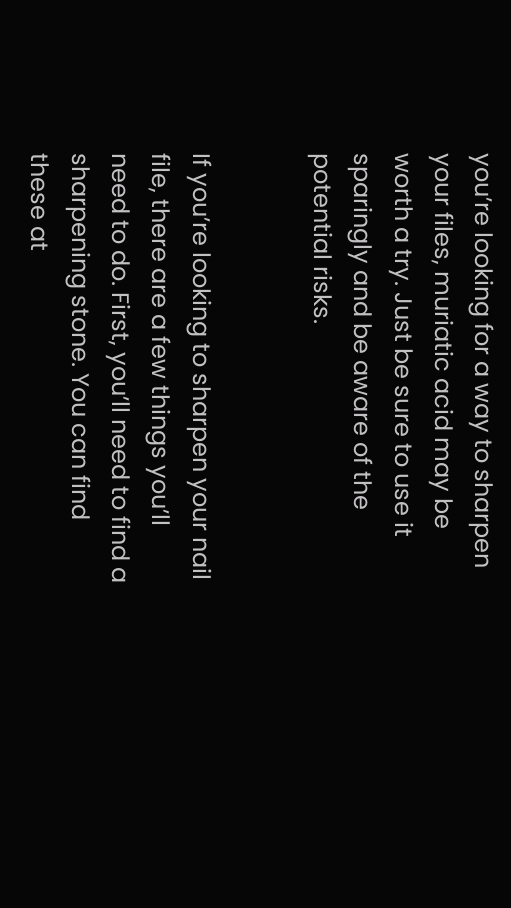you’re looking for a way to sharpen your files, muriatic acid may be worth a try. Just be sure to use it sparingly and be aware of the potential risks.


If you’re looking to sharpen your nail file, there are a few things you’ll need to do. First, you’ll need to find a sharpening stone. You can find these at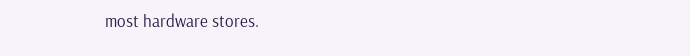most hardware stores.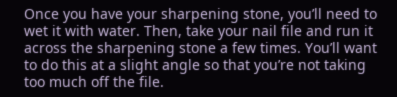Once you have your sharpening stone, you’ll need to wet it with water. Then, take your nail file and run it across the sharpening stone a few times. You’ll want to do this at a slight angle so that you’re not taking too much off the file.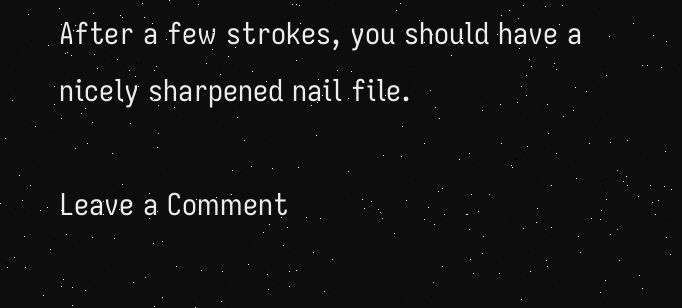After a few strokes, you should have a nicely sharpened nail file.

Leave a Comment